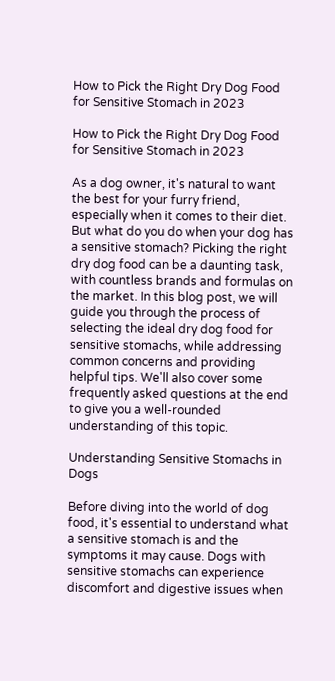How to Pick the Right Dry Dog Food for Sensitive Stomach in 2023

How to Pick the Right Dry Dog Food for Sensitive Stomach in 2023

As a dog owner, it's natural to want the best for your furry friend, especially when it comes to their diet. But what do you do when your dog has a sensitive stomach? Picking the right dry dog food can be a daunting task, with countless brands and formulas on the market. In this blog post, we will guide you through the process of selecting the ideal dry dog food for sensitive stomachs, while addressing common concerns and providing helpful tips. We'll also cover some frequently asked questions at the end to give you a well-rounded understanding of this topic.

Understanding Sensitive Stomachs in Dogs

Before diving into the world of dog food, it's essential to understand what a sensitive stomach is and the symptoms it may cause. Dogs with sensitive stomachs can experience discomfort and digestive issues when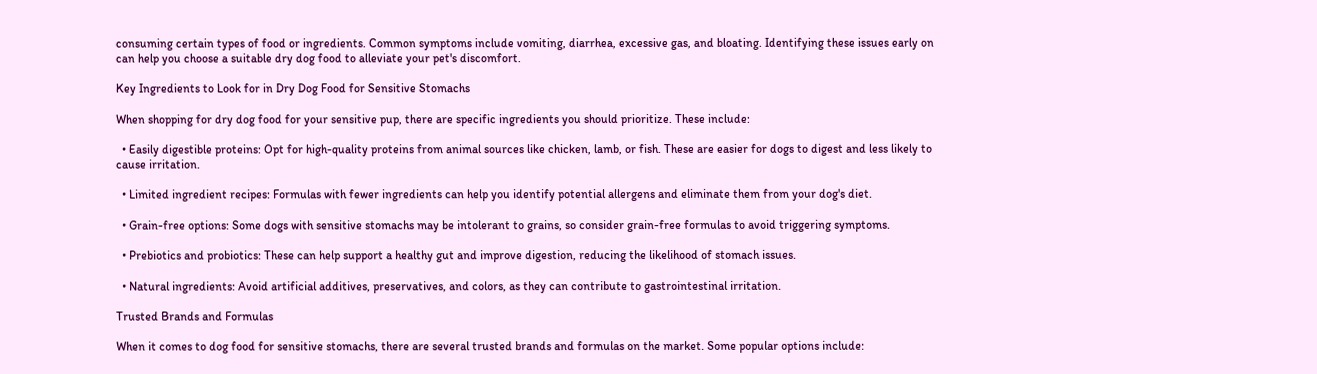consuming certain types of food or ingredients. Common symptoms include vomiting, diarrhea, excessive gas, and bloating. Identifying these issues early on can help you choose a suitable dry dog food to alleviate your pet's discomfort.

Key Ingredients to Look for in Dry Dog Food for Sensitive Stomachs

When shopping for dry dog food for your sensitive pup, there are specific ingredients you should prioritize. These include:

  • Easily digestible proteins: Opt for high-quality proteins from animal sources like chicken, lamb, or fish. These are easier for dogs to digest and less likely to cause irritation.

  • Limited ingredient recipes: Formulas with fewer ingredients can help you identify potential allergens and eliminate them from your dog's diet.

  • Grain-free options: Some dogs with sensitive stomachs may be intolerant to grains, so consider grain-free formulas to avoid triggering symptoms.

  • Prebiotics and probiotics: These can help support a healthy gut and improve digestion, reducing the likelihood of stomach issues.

  • Natural ingredients: Avoid artificial additives, preservatives, and colors, as they can contribute to gastrointestinal irritation.

Trusted Brands and Formulas

When it comes to dog food for sensitive stomachs, there are several trusted brands and formulas on the market. Some popular options include: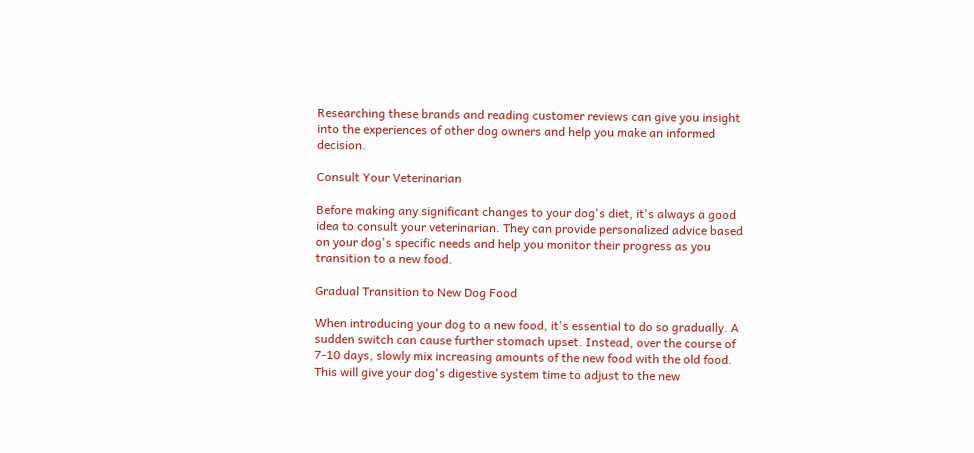Researching these brands and reading customer reviews can give you insight into the experiences of other dog owners and help you make an informed decision.

Consult Your Veterinarian

Before making any significant changes to your dog's diet, it's always a good idea to consult your veterinarian. They can provide personalized advice based on your dog's specific needs and help you monitor their progress as you transition to a new food.

Gradual Transition to New Dog Food

When introducing your dog to a new food, it's essential to do so gradually. A sudden switch can cause further stomach upset. Instead, over the course of 7-10 days, slowly mix increasing amounts of the new food with the old food. This will give your dog's digestive system time to adjust to the new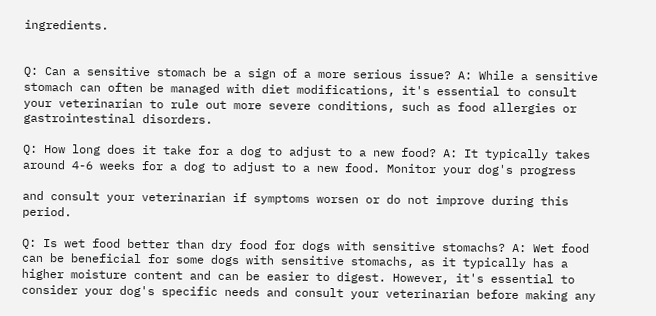ingredients.


Q: Can a sensitive stomach be a sign of a more serious issue? A: While a sensitive stomach can often be managed with diet modifications, it's essential to consult your veterinarian to rule out more severe conditions, such as food allergies or gastrointestinal disorders.

Q: How long does it take for a dog to adjust to a new food? A: It typically takes around 4-6 weeks for a dog to adjust to a new food. Monitor your dog's progress

and consult your veterinarian if symptoms worsen or do not improve during this period.

Q: Is wet food better than dry food for dogs with sensitive stomachs? A: Wet food can be beneficial for some dogs with sensitive stomachs, as it typically has a higher moisture content and can be easier to digest. However, it's essential to consider your dog's specific needs and consult your veterinarian before making any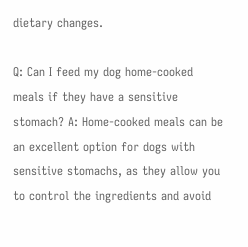dietary changes.

Q: Can I feed my dog home-cooked meals if they have a sensitive stomach? A: Home-cooked meals can be an excellent option for dogs with sensitive stomachs, as they allow you to control the ingredients and avoid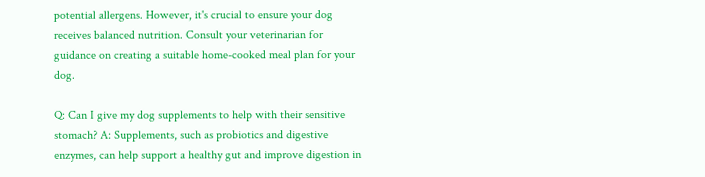potential allergens. However, it's crucial to ensure your dog receives balanced nutrition. Consult your veterinarian for guidance on creating a suitable home-cooked meal plan for your dog.

Q: Can I give my dog supplements to help with their sensitive stomach? A: Supplements, such as probiotics and digestive enzymes, can help support a healthy gut and improve digestion in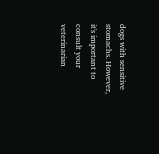dogs with sensitive stomachs. However, it's important to consult your veterinarian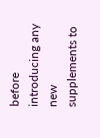before introducing any new supplements to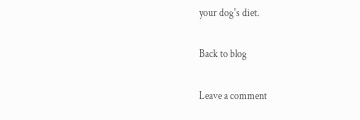your dog's diet.

Back to blog

Leave a comment